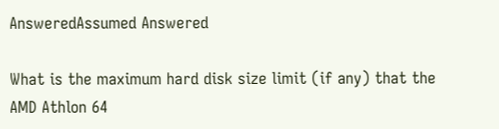AnsweredAssumed Answered

What is the maximum hard disk size limit (if any) that the AMD Athlon 64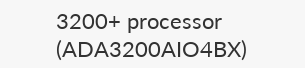3200+ processor (ADA3200AIO4BX)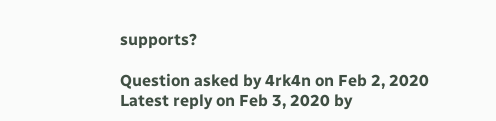supports?

Question asked by 4rk4n on Feb 2, 2020
Latest reply on Feb 3, 2020 by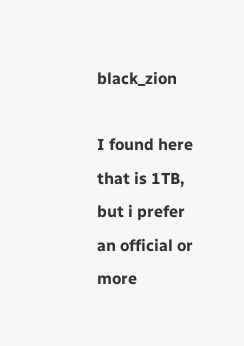black_zion

I found here that is 1TB, but i prefer an official or more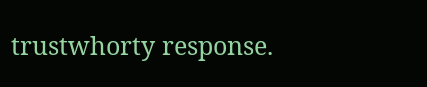trustwhorty response.